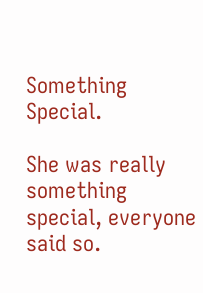Something Special.

She was really something special, everyone said so.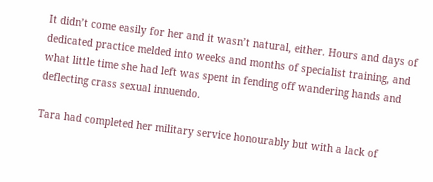It didn’t come easily for her and it wasn’t natural, either. Hours and days of dedicated practice melded into weeks and months of specialist training, and what little time she had left was spent in fending off wandering hands and deflecting crass sexual innuendo.

Tara had completed her military service honourably but with a lack of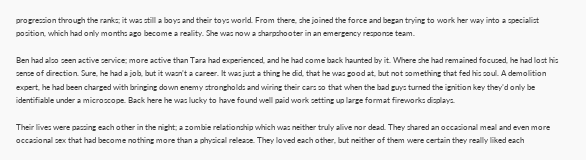progression through the ranks; it was still a boys and their toys world. From there, she joined the force and began trying to work her way into a specialist position, which had only months ago become a reality. She was now a sharpshooter in an emergency response team.

Ben had also seen active service; more active than Tara had experienced, and he had come back haunted by it. Where she had remained focused, he had lost his sense of direction. Sure, he had a job, but it wasn’t a career. It was just a thing he did, that he was good at, but not something that fed his soul. A demolition expert, he had been charged with bringing down enemy strongholds and wiring their cars so that when the bad guys turned the ignition key they’d only be identifiable under a microscope. Back here he was lucky to have found well paid work setting up large format fireworks displays.

Their lives were passing each other in the night; a zombie relationship which was neither truly alive nor dead. They shared an occasional meal and even more occasional sex that had become nothing more than a physical release. They loved each other, but neither of them were certain they really liked each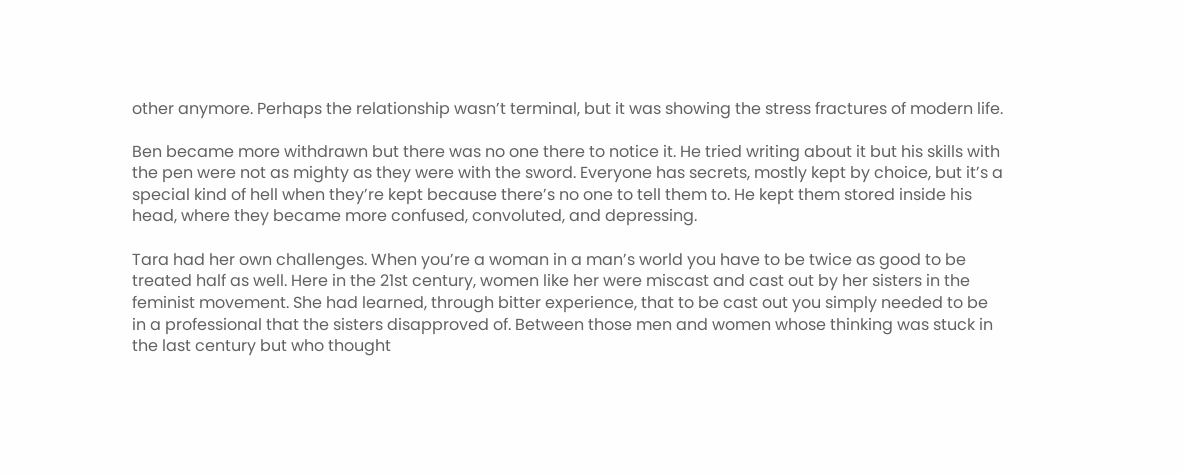other anymore. Perhaps the relationship wasn’t terminal, but it was showing the stress fractures of modern life.

Ben became more withdrawn but there was no one there to notice it. He tried writing about it but his skills with the pen were not as mighty as they were with the sword. Everyone has secrets, mostly kept by choice, but it’s a special kind of hell when they’re kept because there’s no one to tell them to. He kept them stored inside his head, where they became more confused, convoluted, and depressing.

Tara had her own challenges. When you’re a woman in a man’s world you have to be twice as good to be treated half as well. Here in the 21st century, women like her were miscast and cast out by her sisters in the feminist movement. She had learned, through bitter experience, that to be cast out you simply needed to be in a professional that the sisters disapproved of. Between those men and women whose thinking was stuck in the last century but who thought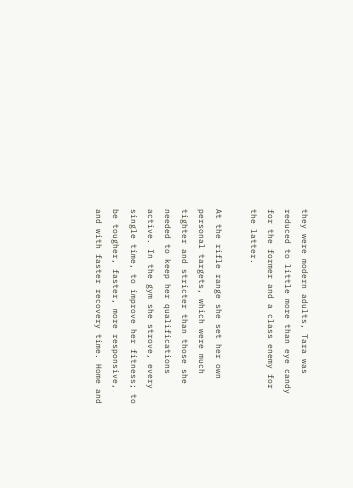they were modern adults, Tara was reduced to little more than eye candy for the former and a class enemy for the latter.

At the rifle range she set her own personal targets, which were much tighter and stricter than those she needed to keep her qualifications active. In the gym she strove, every single time, to improve her fitness; to be tougher, faster, more responsive, and with faster recovery time. Home and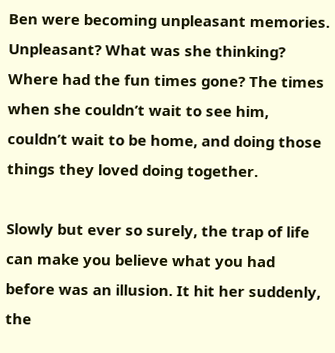Ben were becoming unpleasant memories. Unpleasant? What was she thinking? Where had the fun times gone? The times when she couldn’t wait to see him, couldn’t wait to be home, and doing those things they loved doing together.

Slowly but ever so surely, the trap of life can make you believe what you had before was an illusion. It hit her suddenly, the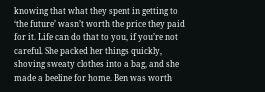knowing that what they spent in getting to ‘the future’ wasn’t worth the price they paid for it. Life can do that to you, if you’re not careful. She packed her things quickly, shoving sweaty clothes into a bag, and she made a beeline for home. Ben was worth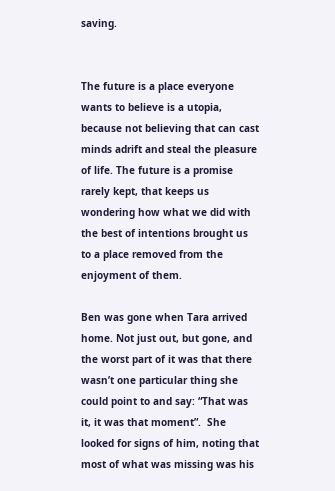saving.


The future is a place everyone wants to believe is a utopia, because not believing that can cast minds adrift and steal the pleasure of life. The future is a promise rarely kept, that keeps us wondering how what we did with the best of intentions brought us to a place removed from the enjoyment of them.

Ben was gone when Tara arrived home. Not just out, but gone, and the worst part of it was that there wasn’t one particular thing she could point to and say: “That was it, it was that moment”.  She looked for signs of him, noting that most of what was missing was his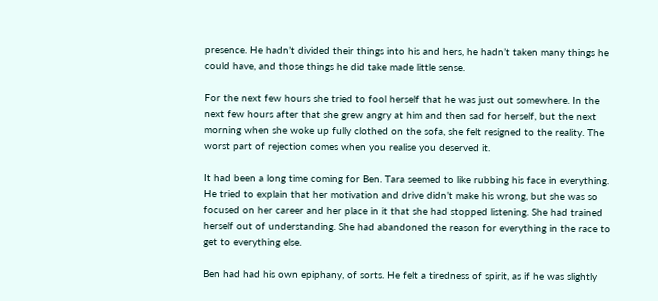presence. He hadn’t divided their things into his and hers, he hadn’t taken many things he could have, and those things he did take made little sense.

For the next few hours she tried to fool herself that he was just out somewhere. In the next few hours after that she grew angry at him and then sad for herself, but the next morning when she woke up fully clothed on the sofa, she felt resigned to the reality. The worst part of rejection comes when you realise you deserved it.

It had been a long time coming for Ben. Tara seemed to like rubbing his face in everything. He tried to explain that her motivation and drive didn’t make his wrong, but she was so focused on her career and her place in it that she had stopped listening. She had trained herself out of understanding. She had abandoned the reason for everything in the race to get to everything else.

Ben had had his own epiphany, of sorts. He felt a tiredness of spirit, as if he was slightly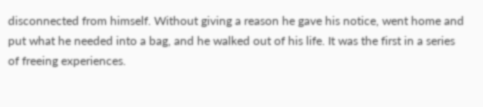disconnected from himself. Without giving a reason he gave his notice, went home and put what he needed into a bag, and he walked out of his life. It was the first in a series of freeing experiences.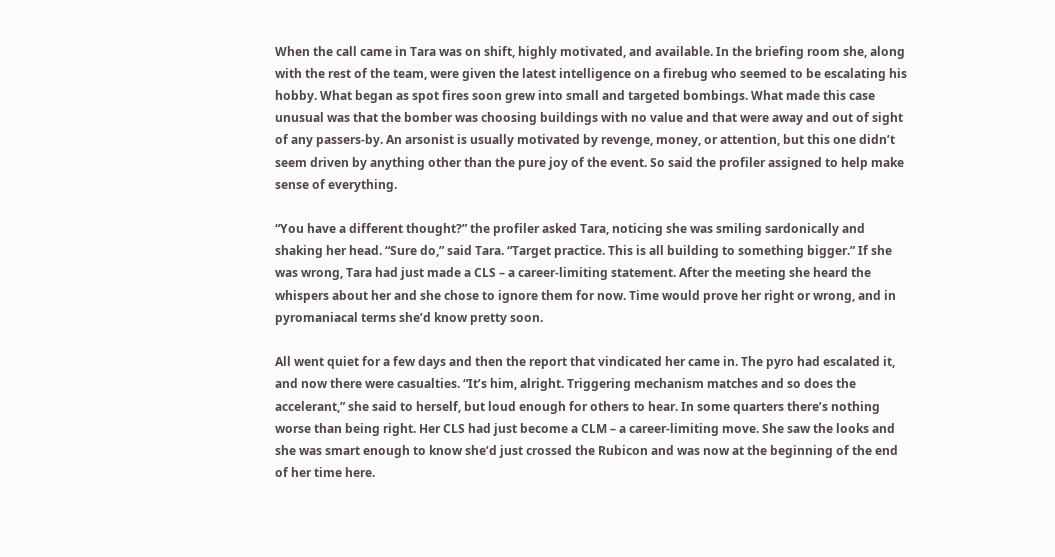When the call came in Tara was on shift, highly motivated, and available. In the briefing room she, along with the rest of the team, were given the latest intelligence on a firebug who seemed to be escalating his hobby. What began as spot fires soon grew into small and targeted bombings. What made this case unusual was that the bomber was choosing buildings with no value and that were away and out of sight of any passers-by. An arsonist is usually motivated by revenge, money, or attention, but this one didn’t seem driven by anything other than the pure joy of the event. So said the profiler assigned to help make sense of everything.

“You have a different thought?” the profiler asked Tara, noticing she was smiling sardonically and shaking her head. “Sure do,” said Tara. “Target practice. This is all building to something bigger.” If she was wrong, Tara had just made a CLS – a career-limiting statement. After the meeting she heard the whispers about her and she chose to ignore them for now. Time would prove her right or wrong, and in pyromaniacal terms she’d know pretty soon.

All went quiet for a few days and then the report that vindicated her came in. The pyro had escalated it, and now there were casualties. “It’s him, alright. Triggering mechanism matches and so does the accelerant,” she said to herself, but loud enough for others to hear. In some quarters there’s nothing worse than being right. Her CLS had just become a CLM – a career-limiting move. She saw the looks and she was smart enough to know she’d just crossed the Rubicon and was now at the beginning of the end of her time here.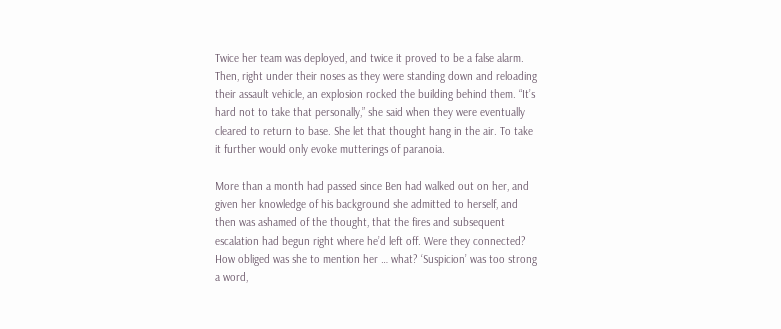Twice her team was deployed, and twice it proved to be a false alarm. Then, right under their noses as they were standing down and reloading their assault vehicle, an explosion rocked the building behind them. “It’s hard not to take that personally,” she said when they were eventually cleared to return to base. She let that thought hang in the air. To take it further would only evoke mutterings of paranoia.

More than a month had passed since Ben had walked out on her, and given her knowledge of his background she admitted to herself, and then was ashamed of the thought, that the fires and subsequent escalation had begun right where he’d left off. Were they connected? How obliged was she to mention her … what? ‘Suspicion’ was too strong a word,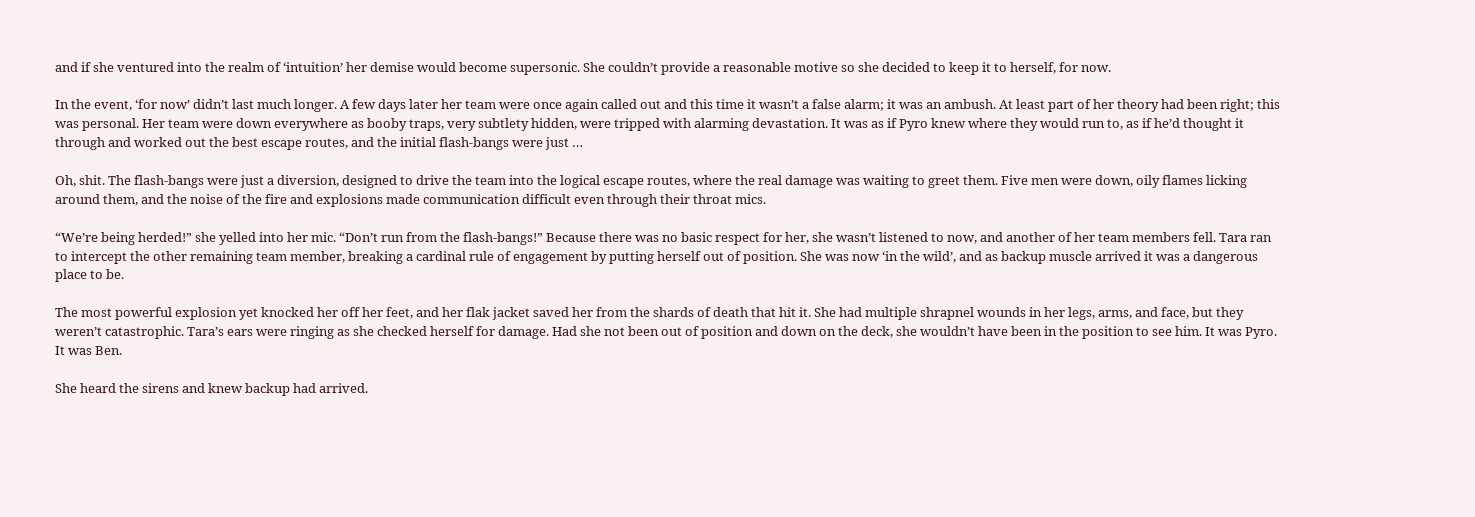and if she ventured into the realm of ‘intuition’ her demise would become supersonic. She couldn’t provide a reasonable motive so she decided to keep it to herself, for now.

In the event, ‘for now’ didn’t last much longer. A few days later her team were once again called out and this time it wasn’t a false alarm; it was an ambush. At least part of her theory had been right; this was personal. Her team were down everywhere as booby traps, very subtlety hidden, were tripped with alarming devastation. It was as if Pyro knew where they would run to, as if he’d thought it through and worked out the best escape routes, and the initial flash-bangs were just …

Oh, shit. The flash-bangs were just a diversion, designed to drive the team into the logical escape routes, where the real damage was waiting to greet them. Five men were down, oily flames licking around them, and the noise of the fire and explosions made communication difficult even through their throat mics.

“We’re being herded!” she yelled into her mic. “Don’t run from the flash-bangs!” Because there was no basic respect for her, she wasn’t listened to now, and another of her team members fell. Tara ran to intercept the other remaining team member, breaking a cardinal rule of engagement by putting herself out of position. She was now ‘in the wild’, and as backup muscle arrived it was a dangerous place to be.

The most powerful explosion yet knocked her off her feet, and her flak jacket saved her from the shards of death that hit it. She had multiple shrapnel wounds in her legs, arms, and face, but they weren’t catastrophic. Tara’s ears were ringing as she checked herself for damage. Had she not been out of position and down on the deck, she wouldn’t have been in the position to see him. It was Pyro. It was Ben.

She heard the sirens and knew backup had arrived.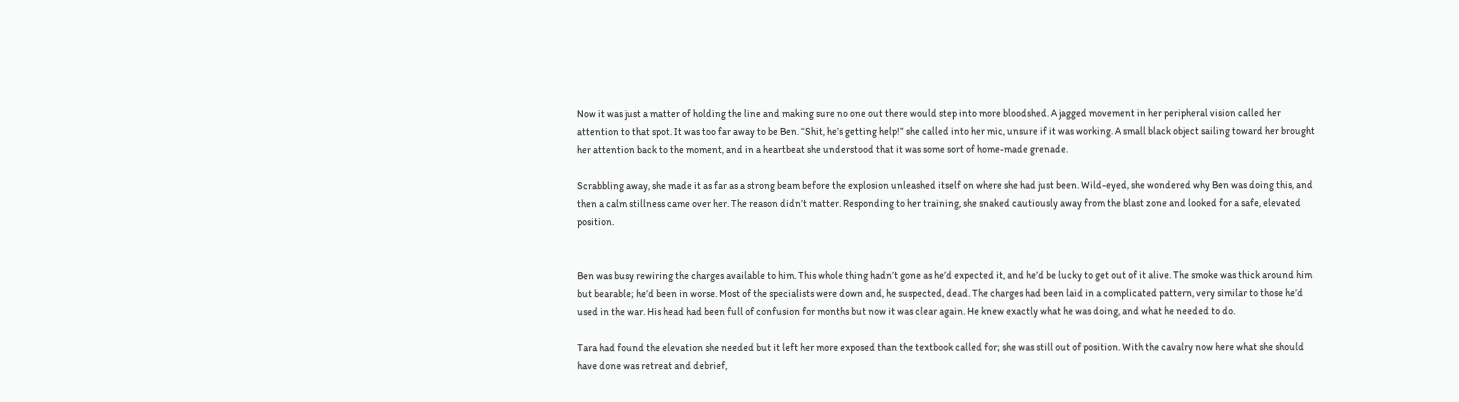Now it was just a matter of holding the line and making sure no one out there would step into more bloodshed. A jagged movement in her peripheral vision called her attention to that spot. It was too far away to be Ben. “Shit, he’s getting help!” she called into her mic, unsure if it was working. A small black object sailing toward her brought her attention back to the moment, and in a heartbeat she understood that it was some sort of home-made grenade.

Scrabbling away, she made it as far as a strong beam before the explosion unleashed itself on where she had just been. Wild-eyed, she wondered why Ben was doing this, and then a calm stillness came over her. The reason didn’t matter. Responding to her training, she snaked cautiously away from the blast zone and looked for a safe, elevated position.


Ben was busy rewiring the charges available to him. This whole thing hadn’t gone as he’d expected it, and he’d be lucky to get out of it alive. The smoke was thick around him but bearable; he’d been in worse. Most of the specialists were down and, he suspected, dead. The charges had been laid in a complicated pattern, very similar to those he’d used in the war. His head had been full of confusion for months but now it was clear again. He knew exactly what he was doing, and what he needed to do.

Tara had found the elevation she needed but it left her more exposed than the textbook called for; she was still out of position. With the cavalry now here what she should have done was retreat and debrief,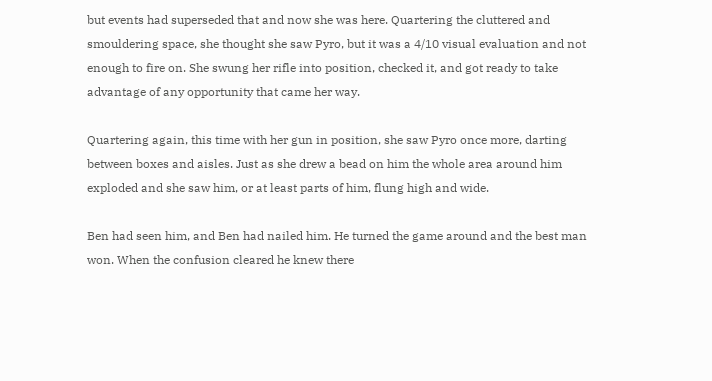but events had superseded that and now she was here. Quartering the cluttered and smouldering space, she thought she saw Pyro, but it was a 4/10 visual evaluation and not enough to fire on. She swung her rifle into position, checked it, and got ready to take advantage of any opportunity that came her way.

Quartering again, this time with her gun in position, she saw Pyro once more, darting between boxes and aisles. Just as she drew a bead on him the whole area around him exploded and she saw him, or at least parts of him, flung high and wide.

Ben had seen him, and Ben had nailed him. He turned the game around and the best man won. When the confusion cleared he knew there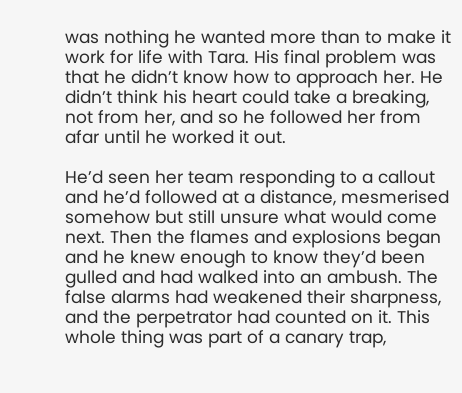was nothing he wanted more than to make it work for life with Tara. His final problem was that he didn’t know how to approach her. He didn’t think his heart could take a breaking, not from her, and so he followed her from afar until he worked it out.

He’d seen her team responding to a callout and he’d followed at a distance, mesmerised somehow but still unsure what would come next. Then the flames and explosions began and he knew enough to know they’d been gulled and had walked into an ambush. The false alarms had weakened their sharpness, and the perpetrator had counted on it. This whole thing was part of a canary trap,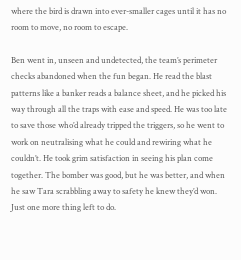where the bird is drawn into ever-smaller cages until it has no room to move, no room to escape.

Ben went in, unseen and undetected, the team’s perimeter checks abandoned when the fun began. He read the blast patterns like a banker reads a balance sheet, and he picked his way through all the traps with ease and speed. He was too late to save those who’d already tripped the triggers, so he went to work on neutralising what he could and rewiring what he couldn’t. He took grim satisfaction in seeing his plan come together. The bomber was good, but he was better, and when he saw Tara scrabbling away to safety he knew they’d won. Just one more thing left to do.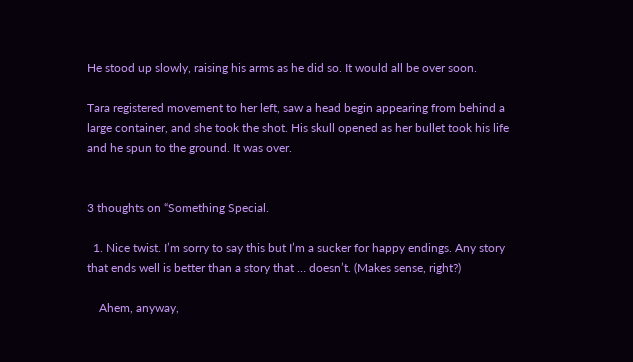He stood up slowly, raising his arms as he did so. It would all be over soon.

Tara registered movement to her left, saw a head begin appearing from behind a large container, and she took the shot. His skull opened as her bullet took his life and he spun to the ground. It was over.


3 thoughts on “Something Special.

  1. Nice twist. I’m sorry to say this but I’m a sucker for happy endings. Any story that ends well is better than a story that … doesn’t. (Makes sense, right?)

    Ahem, anyway,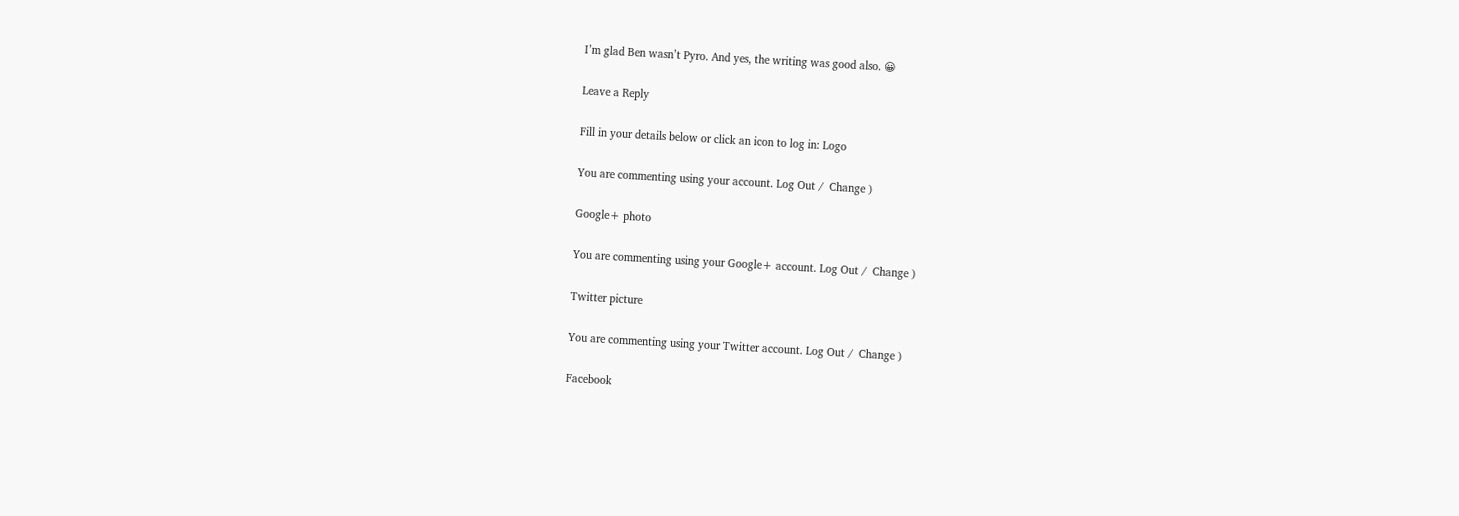I’m glad Ben wasn’t Pyro. And yes, the writing was good also. 😀

Leave a Reply

Fill in your details below or click an icon to log in: Logo

You are commenting using your account. Log Out /  Change )

Google+ photo

You are commenting using your Google+ account. Log Out /  Change )

Twitter picture

You are commenting using your Twitter account. Log Out /  Change )

Facebook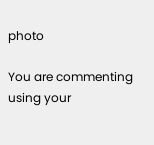photo

You are commenting using your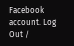Facebook account. Log Out /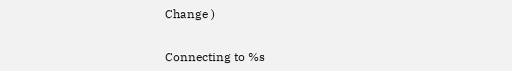Change )


Connecting to %s